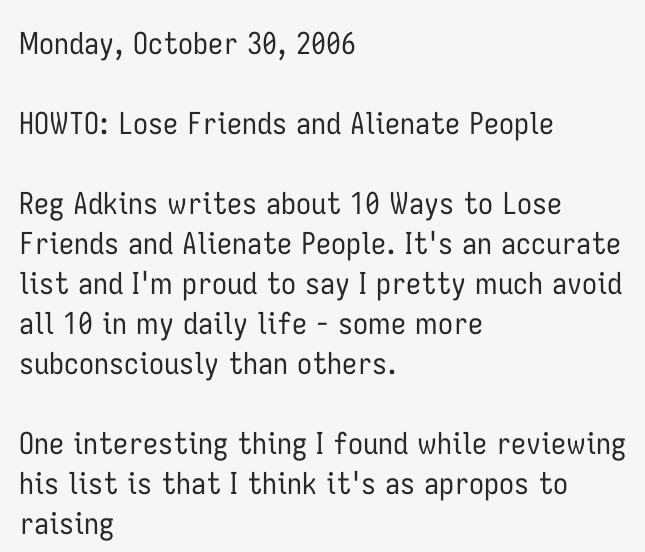Monday, October 30, 2006

HOWTO: Lose Friends and Alienate People

Reg Adkins writes about 10 Ways to Lose Friends and Alienate People. It's an accurate list and I'm proud to say I pretty much avoid all 10 in my daily life - some more subconsciously than others.

One interesting thing I found while reviewing his list is that I think it's as apropos to raising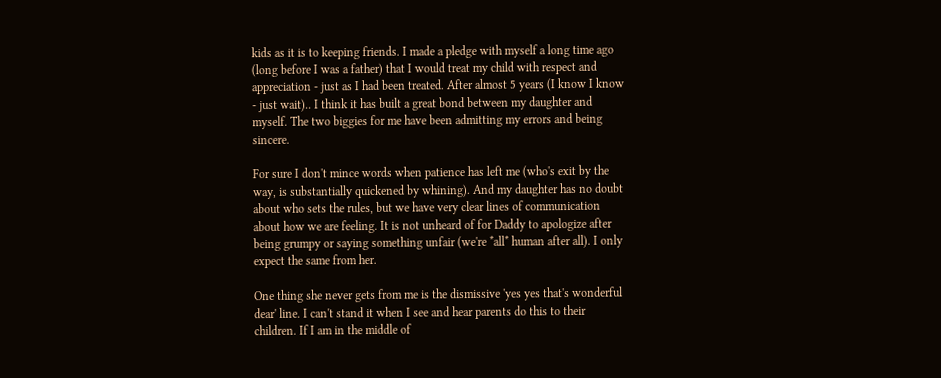kids as it is to keeping friends. I made a pledge with myself a long time ago (long before I was a father) that I would treat my child with respect and appreciation - just as I had been treated. After almost 5 years (I know I know - just wait).. I think it has built a great bond between my daughter and myself. The two biggies for me have been admitting my errors and being sincere.

For sure I don't mince words when patience has left me (who's exit by the way, is substantially quickened by whining). And my daughter has no doubt about who sets the rules, but we have very clear lines of communication about how we are feeling. It is not unheard of for Daddy to apologize after being grumpy or saying something unfair (we're *all* human after all). I only expect the same from her.

One thing she never gets from me is the dismissive 'yes yes that's wonderful dear' line. I can't stand it when I see and hear parents do this to their children. If I am in the middle of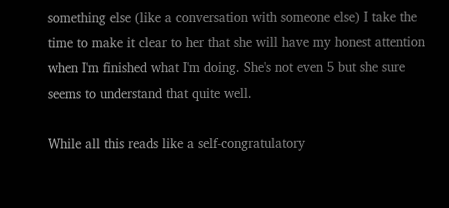something else (like a conversation with someone else) I take the time to make it clear to her that she will have my honest attention when I'm finished what I'm doing. She's not even 5 but she sure seems to understand that quite well.

While all this reads like a self-congratulatory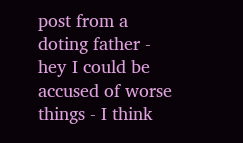post from a doting father - hey I could be accused of worse things - I think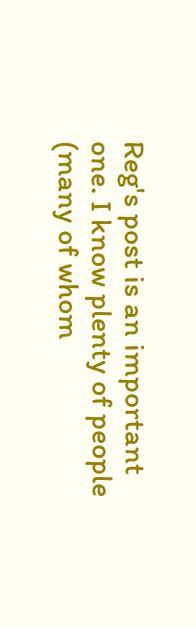Reg's post is an important one. I know plenty of people (many of whom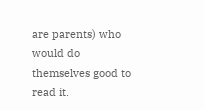are parents) who would do themselves good to read it.